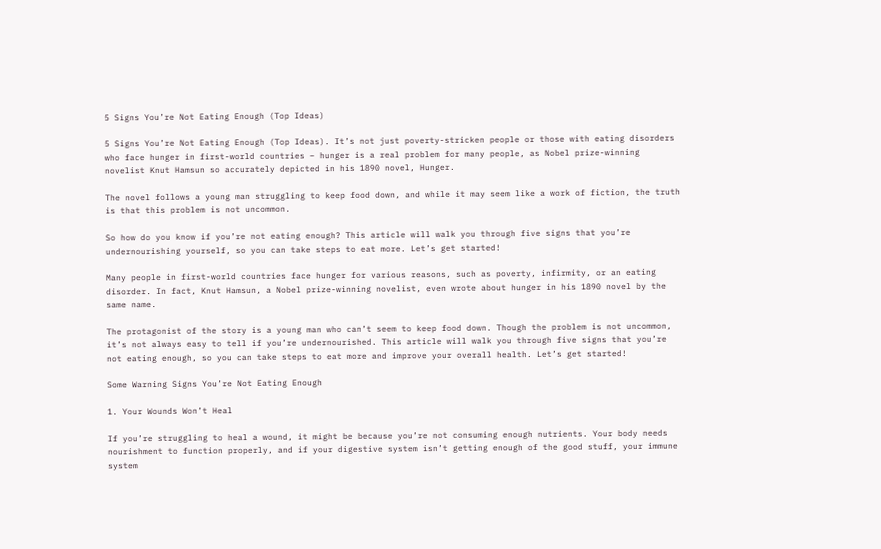5 Signs You’re Not Eating Enough (Top Ideas)

5 Signs You’re Not Eating Enough (Top Ideas). It’s not just poverty-stricken people or those with eating disorders who face hunger in first-world countries – hunger is a real problem for many people, as Nobel prize-winning novelist Knut Hamsun so accurately depicted in his 1890 novel, Hunger.

The novel follows a young man struggling to keep food down, and while it may seem like a work of fiction, the truth is that this problem is not uncommon.

So how do you know if you’re not eating enough? This article will walk you through five signs that you’re undernourishing yourself, so you can take steps to eat more. Let’s get started!

Many people in first-world countries face hunger for various reasons, such as poverty, infirmity, or an eating disorder. In fact, Knut Hamsun, a Nobel prize-winning novelist, even wrote about hunger in his 1890 novel by the same name.

The protagonist of the story is a young man who can’t seem to keep food down. Though the problem is not uncommon, it’s not always easy to tell if you’re undernourished. This article will walk you through five signs that you’re not eating enough, so you can take steps to eat more and improve your overall health. Let’s get started!

Some Warning Signs You’re Not Eating Enough

1. Your Wounds Won’t Heal

If you’re struggling to heal a wound, it might be because you’re not consuming enough nutrients. Your body needs nourishment to function properly, and if your digestive system isn’t getting enough of the good stuff, your immune system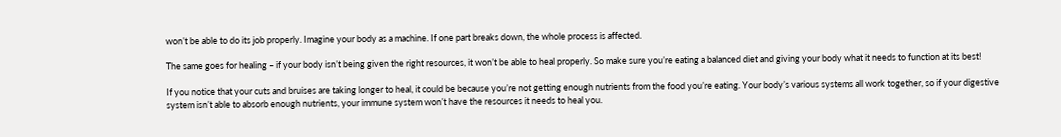won’t be able to do its job properly. Imagine your body as a machine. If one part breaks down, the whole process is affected.

The same goes for healing – if your body isn’t being given the right resources, it won’t be able to heal properly. So make sure you’re eating a balanced diet and giving your body what it needs to function at its best!

If you notice that your cuts and bruises are taking longer to heal, it could be because you’re not getting enough nutrients from the food you’re eating. Your body’s various systems all work together, so if your digestive system isn’t able to absorb enough nutrients, your immune system won’t have the resources it needs to heal you.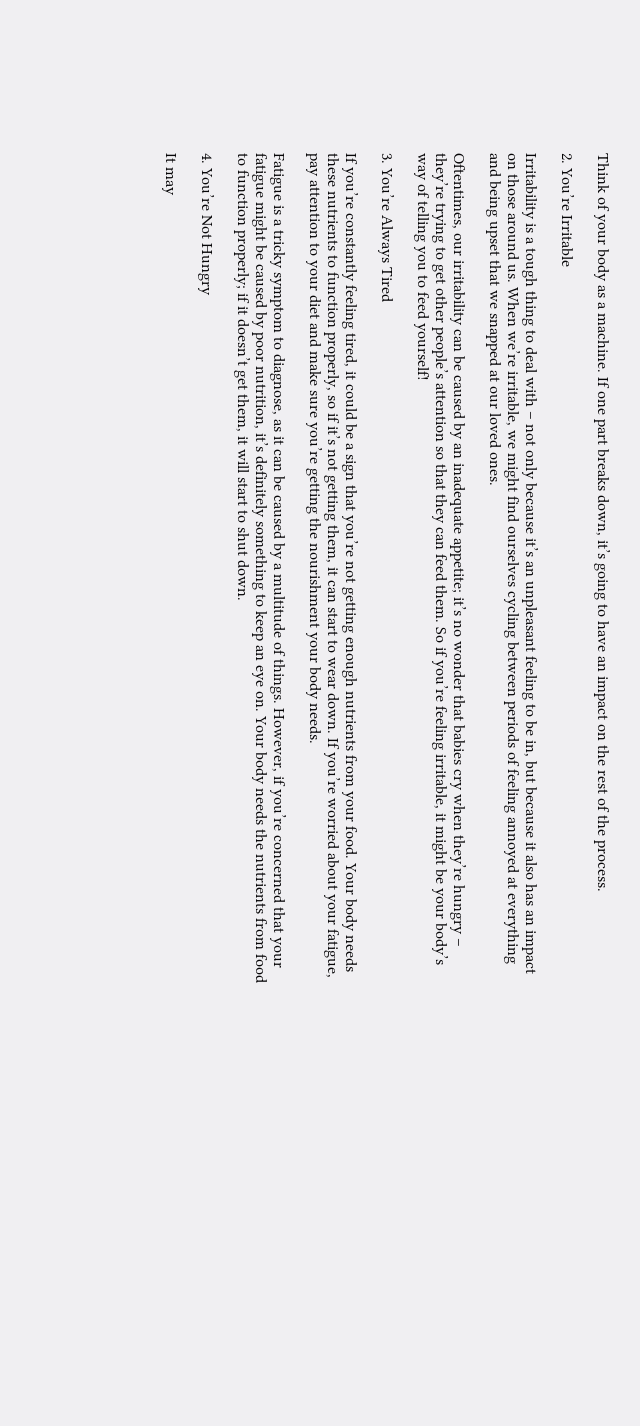Think of your body as a machine. If one part breaks down, it’s going to have an impact on the rest of the process.

2. You’re Irritable

Irritability is a tough thing to deal with – not only because it’s an unpleasant feeling to be in, but because it also has an impact on those around us. When we’re irritable, we might find ourselves cycling between periods of feeling annoyed at everything and being upset that we snapped at our loved ones.

Oftentimes, our irritability can be caused by an inadequate appetite; it’s no wonder that babies cry when they’re hungry – they’re trying to get other people’s attention so that they can feed them. So if you’re feeling irritable, it might be your body’s way of telling you to feed yourself!

3. You’re Always Tired

If you’re constantly feeling tired, it could be a sign that you’re not getting enough nutrients from your food. Your body needs these nutrients to function properly, so if it’s not getting them, it can start to wear down. If you’re worried about your fatigue, pay attention to your diet and make sure you’re getting the nourishment your body needs.

Fatigue is a tricky symptom to diagnose, as it can be caused by a multitude of things. However, if you’re concerned that your fatigue might be caused by poor nutrition, it’s definitely something to keep an eye on. Your body needs the nutrients from food to function properly; if it doesn’t get them, it will start to shut down.

4. You’re Not Hungry

It may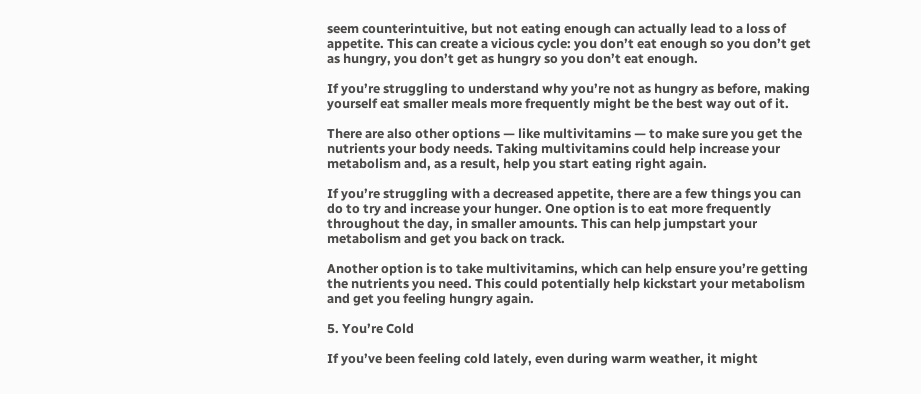seem counterintuitive, but not eating enough can actually lead to a loss of appetite. This can create a vicious cycle: you don’t eat enough so you don’t get as hungry, you don’t get as hungry so you don’t eat enough.

If you’re struggling to understand why you’re not as hungry as before, making yourself eat smaller meals more frequently might be the best way out of it.

There are also other options — like multivitamins — to make sure you get the nutrients your body needs. Taking multivitamins could help increase your metabolism and, as a result, help you start eating right again.

If you’re struggling with a decreased appetite, there are a few things you can do to try and increase your hunger. One option is to eat more frequently throughout the day, in smaller amounts. This can help jumpstart your metabolism and get you back on track.

Another option is to take multivitamins, which can help ensure you’re getting the nutrients you need. This could potentially help kickstart your metabolism and get you feeling hungry again.

5. You’re Cold

If you’ve been feeling cold lately, even during warm weather, it might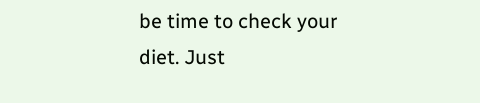be time to check your diet. Just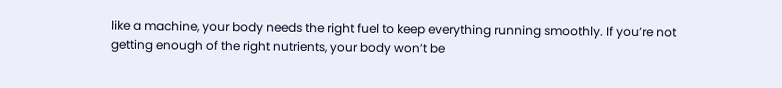like a machine, your body needs the right fuel to keep everything running smoothly. If you’re not getting enough of the right nutrients, your body won’t be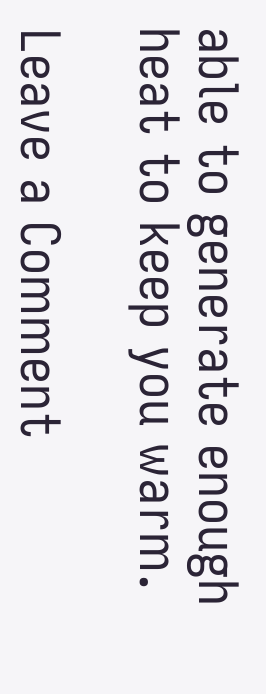able to generate enough heat to keep you warm.

Leave a Comment